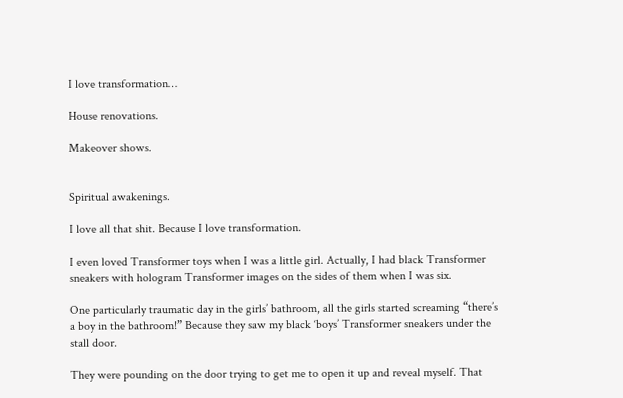I love transformation…

House renovations.

Makeover shows.


Spiritual awakenings.

I love all that shit. Because I love transformation.

I even loved Transformer toys when I was a little girl. Actually, I had black Transformer sneakers with hologram Transformer images on the sides of them when I was six.

One particularly traumatic day in the girls’ bathroom, all the girls started screaming “there’s a boy in the bathroom!” Because they saw my black ‘boys’ Transformer sneakers under the stall door.

They were pounding on the door trying to get me to open it up and reveal myself. That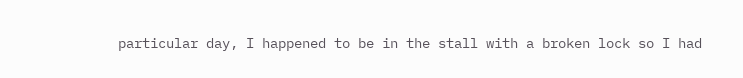particular day, I happened to be in the stall with a broken lock so I had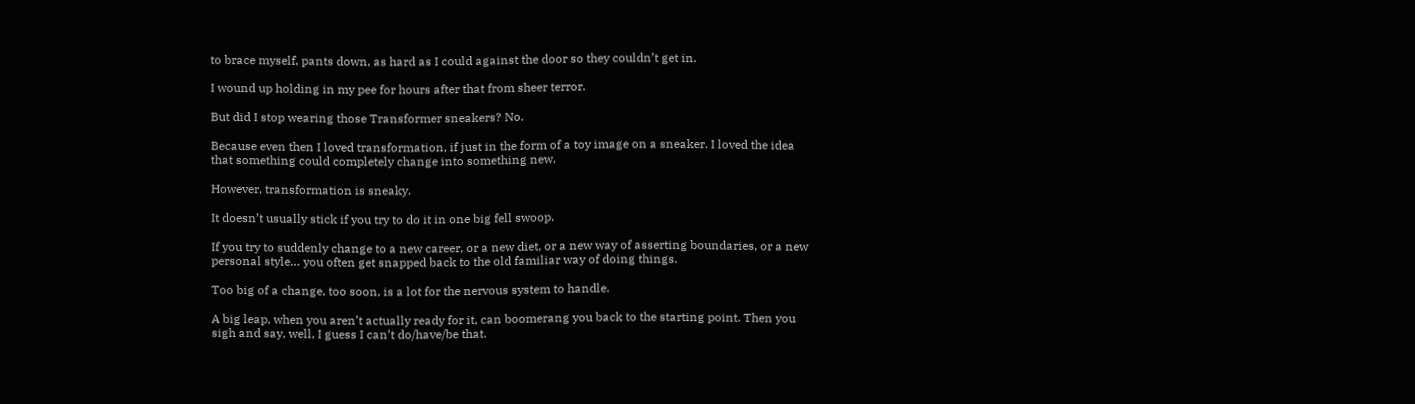to brace myself, pants down, as hard as I could against the door so they couldn’t get in.

I wound up holding in my pee for hours after that from sheer terror.

But did I stop wearing those Transformer sneakers? No.

Because even then I loved transformation, if just in the form of a toy image on a sneaker. I loved the idea that something could completely change into something new.

However, transformation is sneaky.

It doesn’t usually stick if you try to do it in one big fell swoop.

If you try to suddenly change to a new career, or a new diet, or a new way of asserting boundaries, or a new personal style… you often get snapped back to the old familiar way of doing things.

Too big of a change, too soon, is a lot for the nervous system to handle.

A big leap, when you aren’t actually ready for it, can boomerang you back to the starting point. Then you sigh and say, well, I guess I can’t do/have/be that.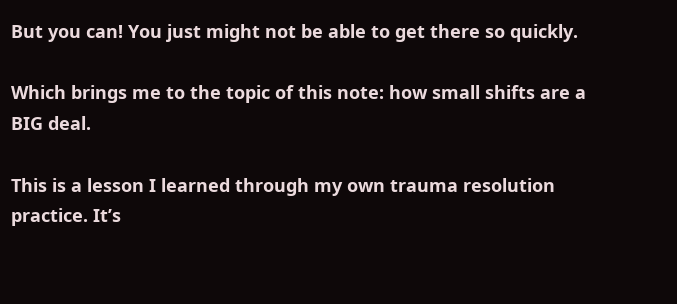But you can! You just might not be able to get there so quickly.

Which brings me to the topic of this note: how small shifts are a BIG deal.

This is a lesson I learned through my own trauma resolution practice. It’s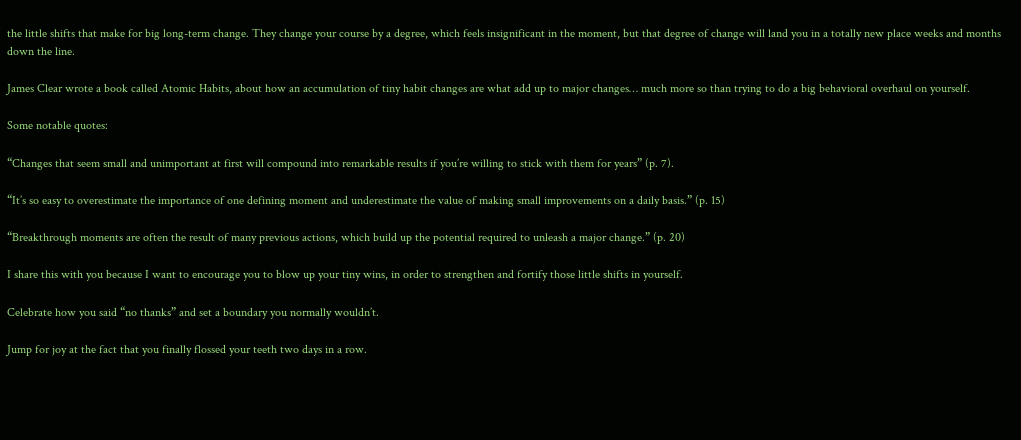the little shifts that make for big long-term change. They change your course by a degree, which feels insignificant in the moment, but that degree of change will land you in a totally new place weeks and months down the line.

James Clear wrote a book called Atomic Habits, about how an accumulation of tiny habit changes are what add up to major changes… much more so than trying to do a big behavioral overhaul on yourself.

Some notable quotes:

“Changes that seem small and unimportant at first will compound into remarkable results if you’re willing to stick with them for years” (p. 7).

“It’s so easy to overestimate the importance of one defining moment and underestimate the value of making small improvements on a daily basis.” (p. 15)

“Breakthrough moments are often the result of many previous actions, which build up the potential required to unleash a major change.” (p. 20)

I share this with you because I want to encourage you to blow up your tiny wins, in order to strengthen and fortify those little shifts in yourself.

Celebrate how you said “no thanks” and set a boundary you normally wouldn’t.

Jump for joy at the fact that you finally flossed your teeth two days in a row.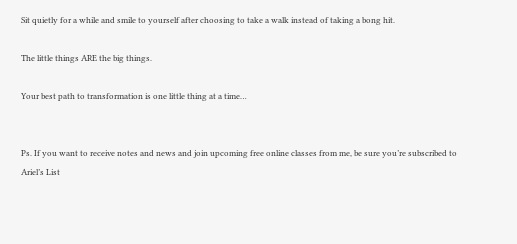Sit quietly for a while and smile to yourself after choosing to take a walk instead of taking a bong hit.

The little things ARE the big things.

Your best path to transformation is one little thing at a time…


Ps. If you want to receive notes and news and join upcoming free online classes from me, be sure you’re subscribed to Ariel’s List